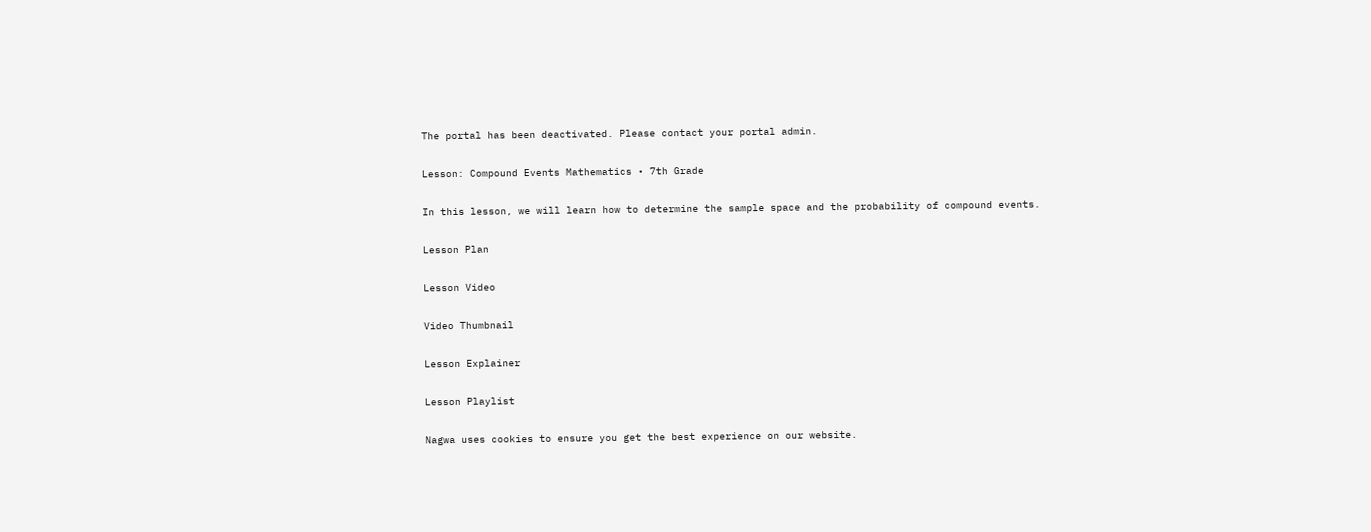The portal has been deactivated. Please contact your portal admin.

Lesson: Compound Events Mathematics • 7th Grade

In this lesson, we will learn how to determine the sample space and the probability of compound events.

Lesson Plan

Lesson Video

Video Thumbnail

Lesson Explainer

Lesson Playlist

Nagwa uses cookies to ensure you get the best experience on our website.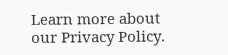Learn more about our Privacy Policy.